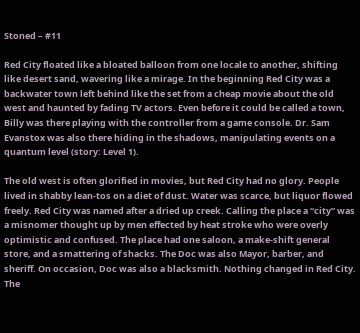Stoned – #11

Red City floated like a bloated balloon from one locale to another, shifting like desert sand, wavering like a mirage. In the beginning Red City was a backwater town left behind like the set from a cheap movie about the old west and haunted by fading TV actors. Even before it could be called a town, Billy was there playing with the controller from a game console. Dr. Sam Evanstox was also there hiding in the shadows, manipulating events on a quantum level (story: Level 1).

The old west is often glorified in movies, but Red City had no glory. People lived in shabby lean-tos on a diet of dust. Water was scarce, but liquor flowed freely. Red City was named after a dried up creek. Calling the place a “city” was a misnomer thought up by men effected by heat stroke who were overly optimistic and confused. The place had one saloon, a make-shift general store, and a smattering of shacks. The Doc was also Mayor, barber, and sheriff. On occasion, Doc was also a blacksmith. Nothing changed in Red City. The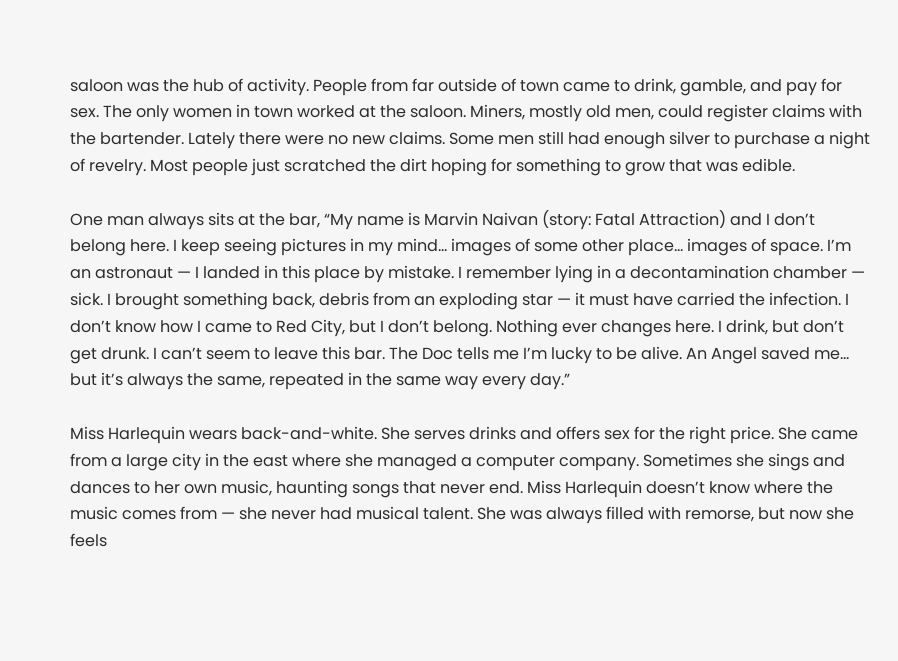saloon was the hub of activity. People from far outside of town came to drink, gamble, and pay for sex. The only women in town worked at the saloon. Miners, mostly old men, could register claims with the bartender. Lately there were no new claims. Some men still had enough silver to purchase a night of revelry. Most people just scratched the dirt hoping for something to grow that was edible.

One man always sits at the bar, “My name is Marvin Naivan (story: Fatal Attraction) and I don’t belong here. I keep seeing pictures in my mind… images of some other place… images of space. I’m an astronaut — I landed in this place by mistake. I remember lying in a decontamination chamber — sick. I brought something back, debris from an exploding star — it must have carried the infection. I don’t know how I came to Red City, but I don’t belong. Nothing ever changes here. I drink, but don’t get drunk. I can’t seem to leave this bar. The Doc tells me I’m lucky to be alive. An Angel saved me… but it’s always the same, repeated in the same way every day.”

Miss Harlequin wears back-and-white. She serves drinks and offers sex for the right price. She came from a large city in the east where she managed a computer company. Sometimes she sings and dances to her own music, haunting songs that never end. Miss Harlequin doesn’t know where the music comes from — she never had musical talent. She was always filled with remorse, but now she feels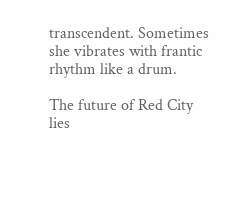transcendent. Sometimes she vibrates with frantic rhythm like a drum.

The future of Red City lies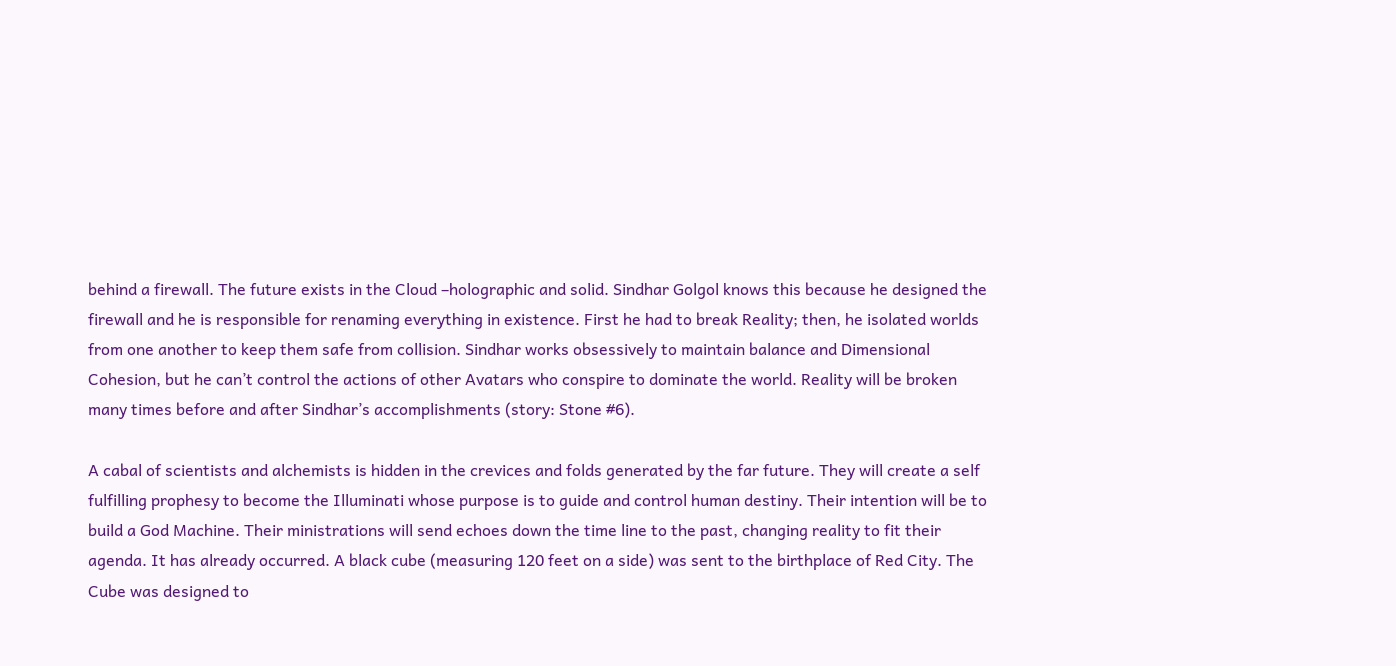behind a firewall. The future exists in the Cloud –holographic and solid. Sindhar Golgol knows this because he designed the firewall and he is responsible for renaming everything in existence. First he had to break Reality; then, he isolated worlds from one another to keep them safe from collision. Sindhar works obsessively to maintain balance and Dimensional Cohesion, but he can’t control the actions of other Avatars who conspire to dominate the world. Reality will be broken many times before and after Sindhar’s accomplishments (story: Stone #6).

A cabal of scientists and alchemists is hidden in the crevices and folds generated by the far future. They will create a self fulfilling prophesy to become the Illuminati whose purpose is to guide and control human destiny. Their intention will be to build a God Machine. Their ministrations will send echoes down the time line to the past, changing reality to fit their agenda. It has already occurred. A black cube (measuring 120 feet on a side) was sent to the birthplace of Red City. The Cube was designed to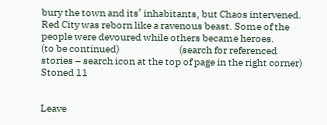bury the town and its’ inhabitants, but Chaos intervened. Red City was reborn like a ravenous beast. Some of the people were devoured while others became heroes.
(to be continued)                              (search for referenced stories – search icon at the top of page in the right corner)
Stoned 11


Leave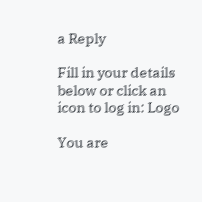a Reply

Fill in your details below or click an icon to log in: Logo

You are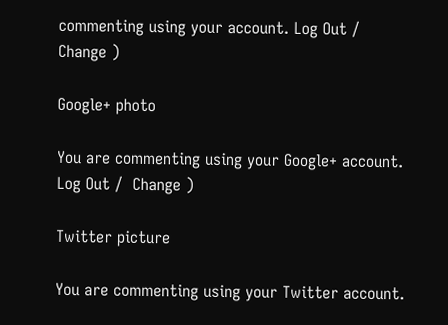commenting using your account. Log Out /  Change )

Google+ photo

You are commenting using your Google+ account. Log Out /  Change )

Twitter picture

You are commenting using your Twitter account.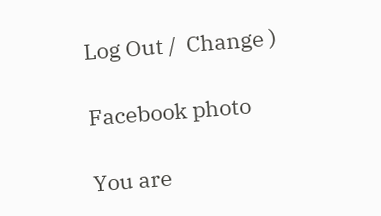Log Out /  Change )

Facebook photo

You are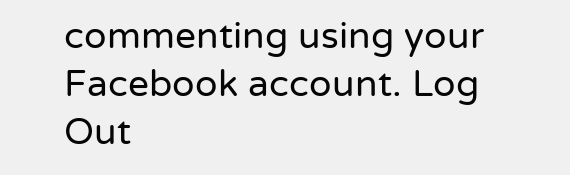commenting using your Facebook account. Log Out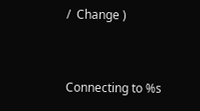/  Change )


Connecting to %s